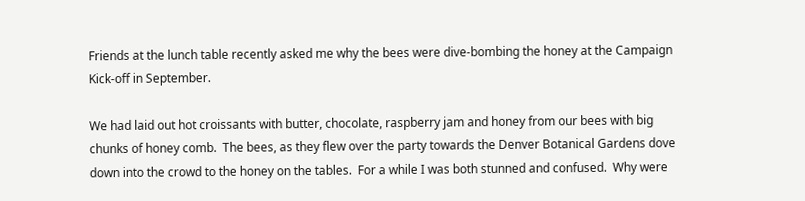Friends at the lunch table recently asked me why the bees were dive-bombing the honey at the Campaign Kick-off in September.

We had laid out hot croissants with butter, chocolate, raspberry jam and honey from our bees with big chunks of honey comb.  The bees, as they flew over the party towards the Denver Botanical Gardens dove down into the crowd to the honey on the tables.  For a while I was both stunned and confused.  Why were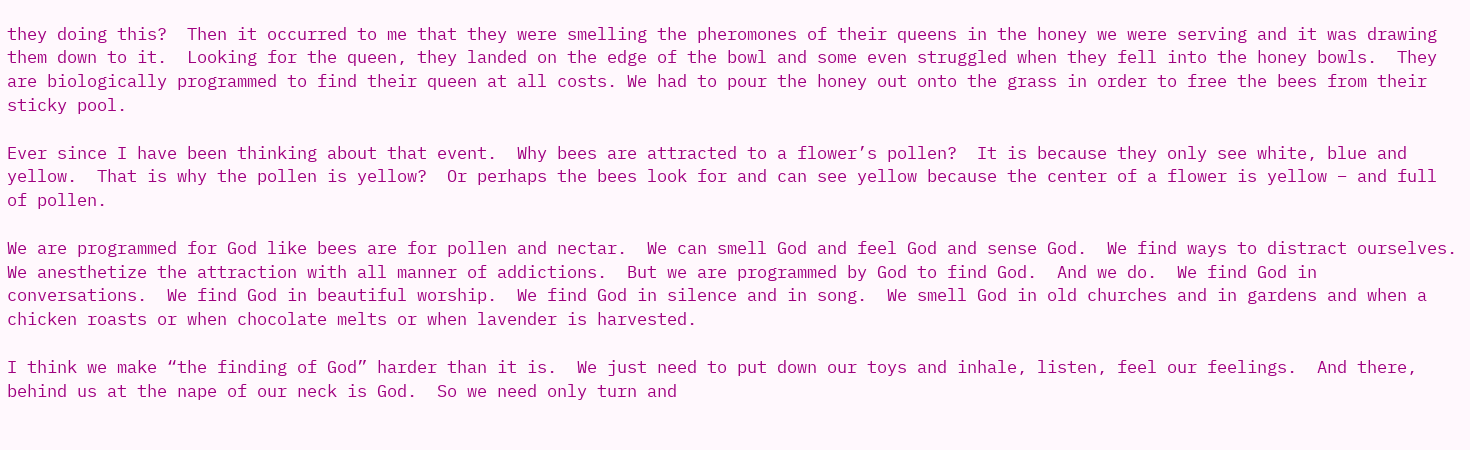they doing this?  Then it occurred to me that they were smelling the pheromones of their queens in the honey we were serving and it was drawing them down to it.  Looking for the queen, they landed on the edge of the bowl and some even struggled when they fell into the honey bowls.  They are biologically programmed to find their queen at all costs. We had to pour the honey out onto the grass in order to free the bees from their sticky pool.

Ever since I have been thinking about that event.  Why bees are attracted to a flower’s pollen?  It is because they only see white, blue and yellow.  That is why the pollen is yellow?  Or perhaps the bees look for and can see yellow because the center of a flower is yellow – and full of pollen.

We are programmed for God like bees are for pollen and nectar.  We can smell God and feel God and sense God.  We find ways to distract ourselves.  We anesthetize the attraction with all manner of addictions.  But we are programmed by God to find God.  And we do.  We find God in conversations.  We find God in beautiful worship.  We find God in silence and in song.  We smell God in old churches and in gardens and when a chicken roasts or when chocolate melts or when lavender is harvested.

I think we make “the finding of God” harder than it is.  We just need to put down our toys and inhale, listen, feel our feelings.  And there, behind us at the nape of our neck is God.  So we need only turn and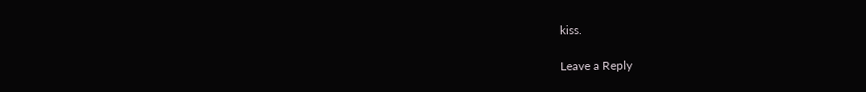kiss.

Leave a Reply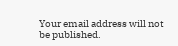Your email address will not be published.